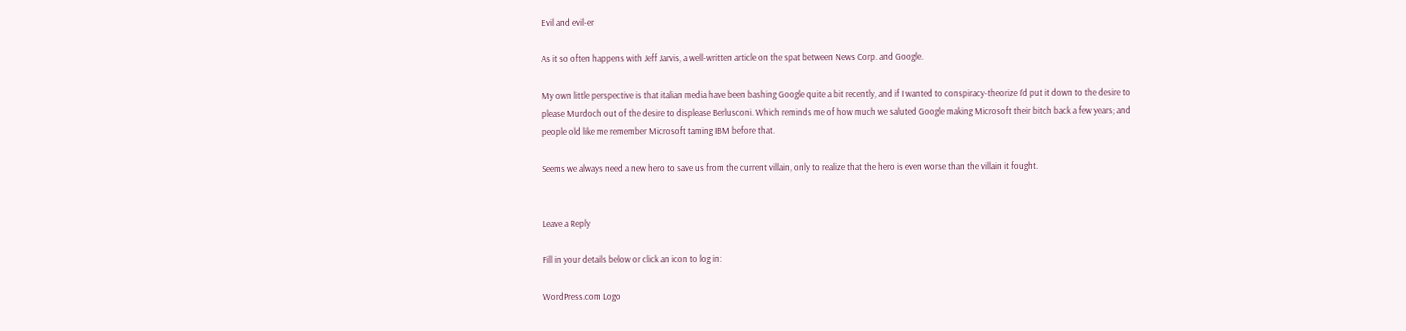Evil and evil-er

As it so often happens with Jeff Jarvis, a well-written article on the spat between News Corp. and Google.

My own little perspective is that italian media have been bashing Google quite a bit recently, and if I wanted to conspiracy-theorize I’d put it down to the desire to please Murdoch out of the desire to displease Berlusconi. Which reminds me of how much we saluted Google making Microsoft their bitch back a few years; and people old like me remember Microsoft taming IBM before that.

Seems we always need a new hero to save us from the current villain, only to realize that the hero is even worse than the villain it fought.


Leave a Reply

Fill in your details below or click an icon to log in:

WordPress.com Logo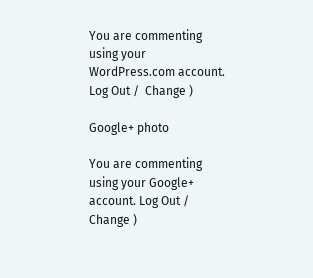You are commenting using your WordPress.com account. Log Out /  Change )

Google+ photo

You are commenting using your Google+ account. Log Out /  Change )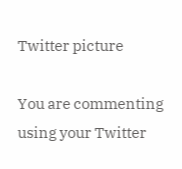Twitter picture

You are commenting using your Twitter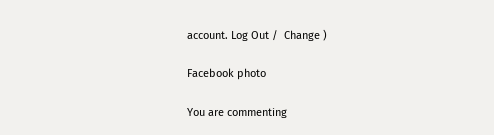account. Log Out /  Change )

Facebook photo

You are commenting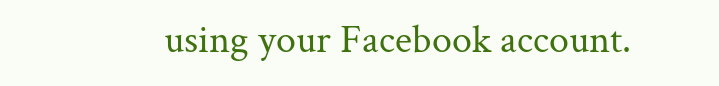using your Facebook account.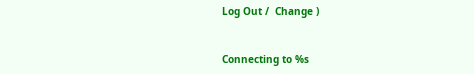Log Out /  Change )


Connecting to %s